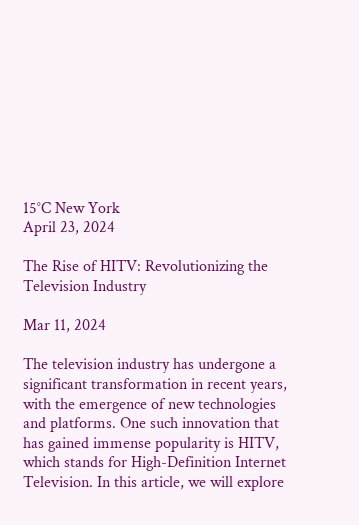15°C New York
April 23, 2024

The Rise of HITV: Revolutionizing the Television Industry

Mar 11, 2024

The television industry has undergone a significant transformation in recent years, with the emergence of new technologies and platforms. One such innovation that has gained immense popularity is HITV, which stands for High-Definition Internet Television. In this article, we will explore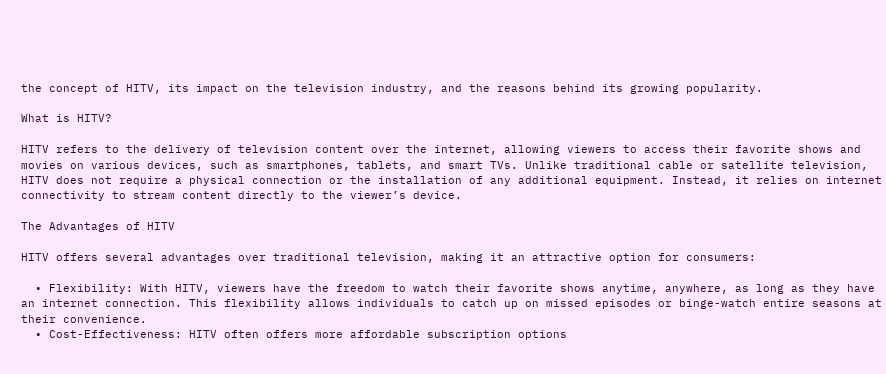the concept of HITV, its impact on the television industry, and the reasons behind its growing popularity.

What is HITV?

HITV refers to the delivery of television content over the internet, allowing viewers to access their favorite shows and movies on various devices, such as smartphones, tablets, and smart TVs. Unlike traditional cable or satellite television, HITV does not require a physical connection or the installation of any additional equipment. Instead, it relies on internet connectivity to stream content directly to the viewer’s device.

The Advantages of HITV

HITV offers several advantages over traditional television, making it an attractive option for consumers:

  • Flexibility: With HITV, viewers have the freedom to watch their favorite shows anytime, anywhere, as long as they have an internet connection. This flexibility allows individuals to catch up on missed episodes or binge-watch entire seasons at their convenience.
  • Cost-Effectiveness: HITV often offers more affordable subscription options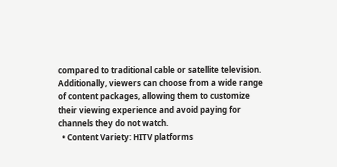compared to traditional cable or satellite television. Additionally, viewers can choose from a wide range of content packages, allowing them to customize their viewing experience and avoid paying for channels they do not watch.
  • Content Variety: HITV platforms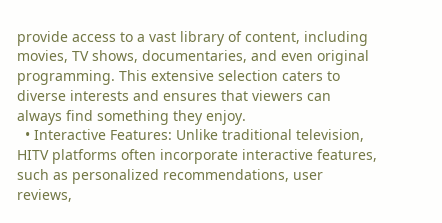provide access to a vast library of content, including movies, TV shows, documentaries, and even original programming. This extensive selection caters to diverse interests and ensures that viewers can always find something they enjoy.
  • Interactive Features: Unlike traditional television, HITV platforms often incorporate interactive features, such as personalized recommendations, user reviews,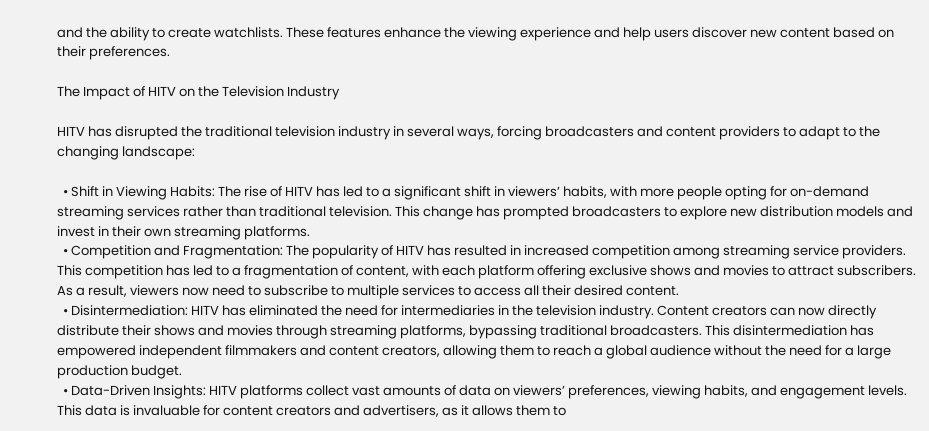and the ability to create watchlists. These features enhance the viewing experience and help users discover new content based on their preferences.

The Impact of HITV on the Television Industry

HITV has disrupted the traditional television industry in several ways, forcing broadcasters and content providers to adapt to the changing landscape:

  • Shift in Viewing Habits: The rise of HITV has led to a significant shift in viewers’ habits, with more people opting for on-demand streaming services rather than traditional television. This change has prompted broadcasters to explore new distribution models and invest in their own streaming platforms.
  • Competition and Fragmentation: The popularity of HITV has resulted in increased competition among streaming service providers. This competition has led to a fragmentation of content, with each platform offering exclusive shows and movies to attract subscribers. As a result, viewers now need to subscribe to multiple services to access all their desired content.
  • Disintermediation: HITV has eliminated the need for intermediaries in the television industry. Content creators can now directly distribute their shows and movies through streaming platforms, bypassing traditional broadcasters. This disintermediation has empowered independent filmmakers and content creators, allowing them to reach a global audience without the need for a large production budget.
  • Data-Driven Insights: HITV platforms collect vast amounts of data on viewers’ preferences, viewing habits, and engagement levels. This data is invaluable for content creators and advertisers, as it allows them to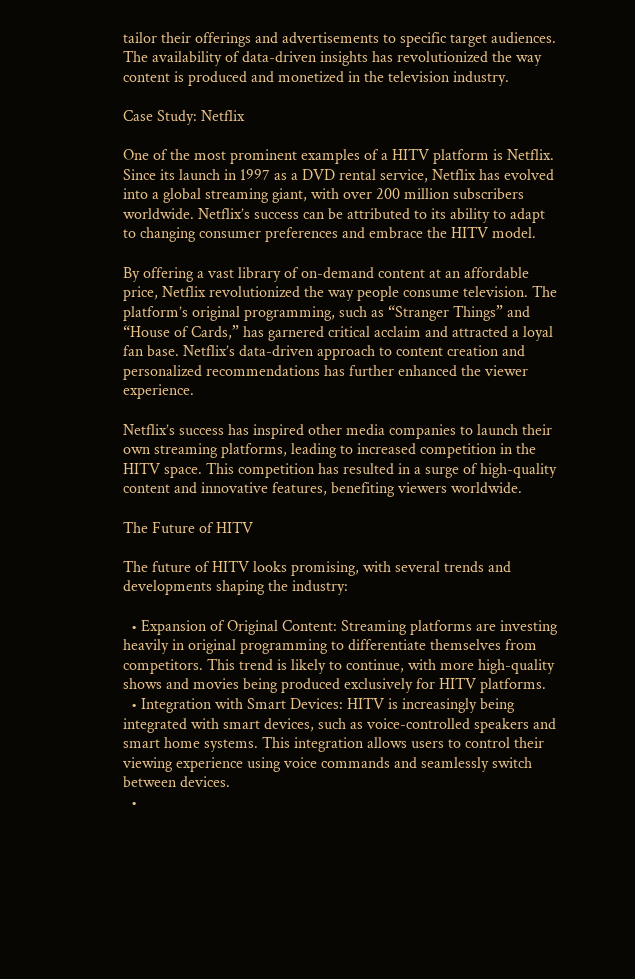tailor their offerings and advertisements to specific target audiences. The availability of data-driven insights has revolutionized the way content is produced and monetized in the television industry.

Case Study: Netflix

One of the most prominent examples of a HITV platform is Netflix. Since its launch in 1997 as a DVD rental service, Netflix has evolved into a global streaming giant, with over 200 million subscribers worldwide. Netflix’s success can be attributed to its ability to adapt to changing consumer preferences and embrace the HITV model.

By offering a vast library of on-demand content at an affordable price, Netflix revolutionized the way people consume television. The platform’s original programming, such as “Stranger Things” and “House of Cards,” has garnered critical acclaim and attracted a loyal fan base. Netflix’s data-driven approach to content creation and personalized recommendations has further enhanced the viewer experience.

Netflix’s success has inspired other media companies to launch their own streaming platforms, leading to increased competition in the HITV space. This competition has resulted in a surge of high-quality content and innovative features, benefiting viewers worldwide.

The Future of HITV

The future of HITV looks promising, with several trends and developments shaping the industry:

  • Expansion of Original Content: Streaming platforms are investing heavily in original programming to differentiate themselves from competitors. This trend is likely to continue, with more high-quality shows and movies being produced exclusively for HITV platforms.
  • Integration with Smart Devices: HITV is increasingly being integrated with smart devices, such as voice-controlled speakers and smart home systems. This integration allows users to control their viewing experience using voice commands and seamlessly switch between devices.
  •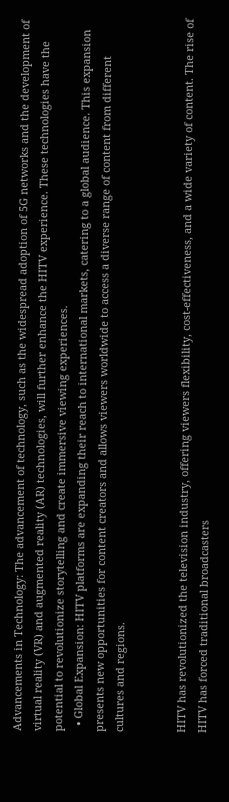Advancements in Technology: The advancement of technology, such as the widespread adoption of 5G networks and the development of virtual reality (VR) and augmented reality (AR) technologies, will further enhance the HITV experience. These technologies have the potential to revolutionize storytelling and create immersive viewing experiences.
  • Global Expansion: HITV platforms are expanding their reach to international markets, catering to a global audience. This expansion presents new opportunities for content creators and allows viewers worldwide to access a diverse range of content from different cultures and regions.


HITV has revolutionized the television industry, offering viewers flexibility, cost-effectiveness, and a wide variety of content. The rise of HITV has forced traditional broadcasters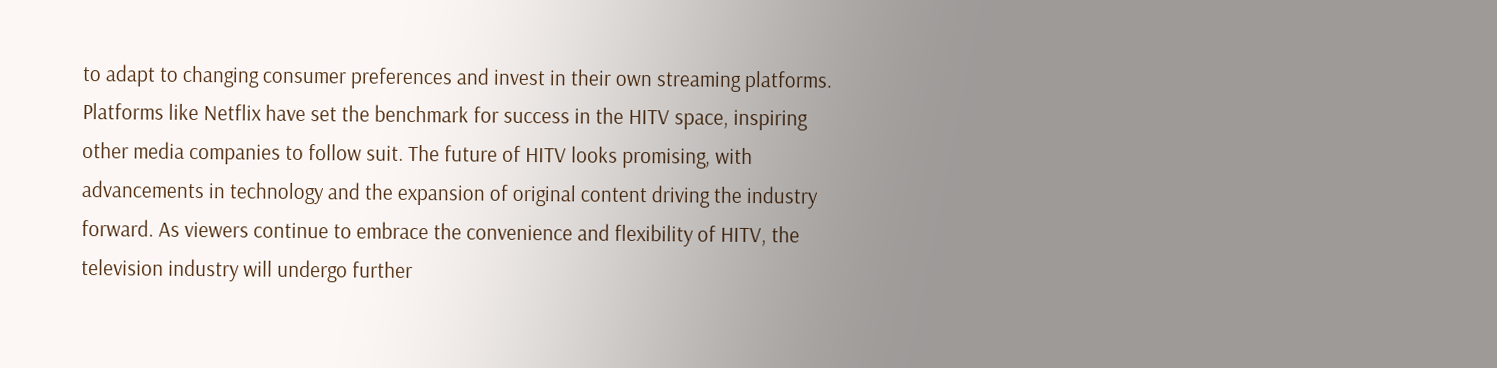to adapt to changing consumer preferences and invest in their own streaming platforms. Platforms like Netflix have set the benchmark for success in the HITV space, inspiring other media companies to follow suit. The future of HITV looks promising, with advancements in technology and the expansion of original content driving the industry forward. As viewers continue to embrace the convenience and flexibility of HITV, the television industry will undergo further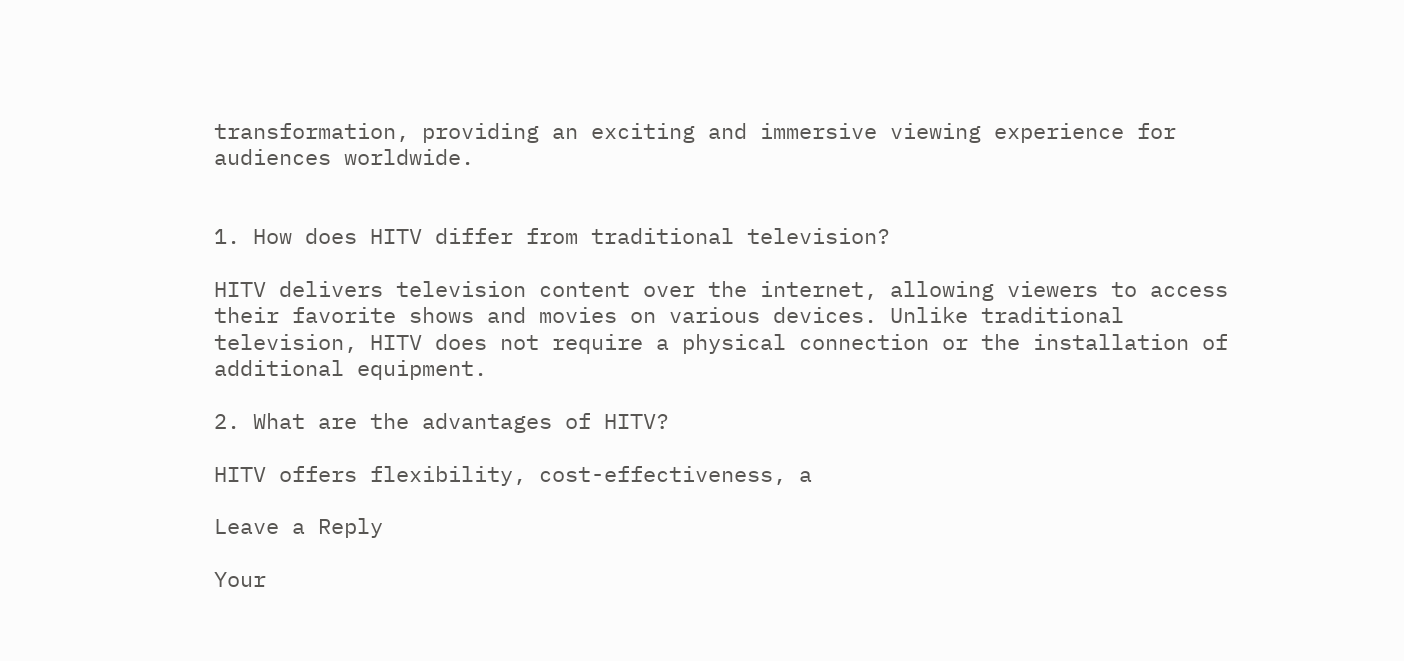transformation, providing an exciting and immersive viewing experience for audiences worldwide.


1. How does HITV differ from traditional television?

HITV delivers television content over the internet, allowing viewers to access their favorite shows and movies on various devices. Unlike traditional television, HITV does not require a physical connection or the installation of additional equipment.

2. What are the advantages of HITV?

HITV offers flexibility, cost-effectiveness, a

Leave a Reply

Your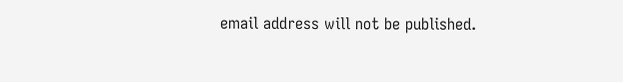email address will not be published.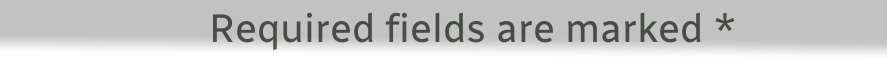Required fields are marked *